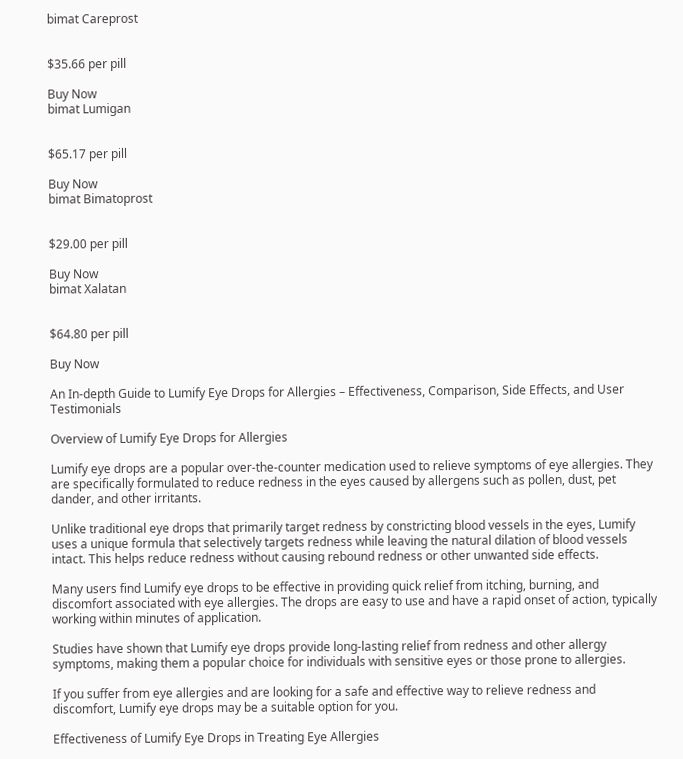bimat Careprost


$35.66 per pill

Buy Now
bimat Lumigan


$65.17 per pill

Buy Now
bimat Bimatoprost


$29.00 per pill

Buy Now
bimat Xalatan


$64.80 per pill

Buy Now

An In-depth Guide to Lumify Eye Drops for Allergies – Effectiveness, Comparison, Side Effects, and User Testimonials

Overview of Lumify Eye Drops for Allergies

Lumify eye drops are a popular over-the-counter medication used to relieve symptoms of eye allergies. They are specifically formulated to reduce redness in the eyes caused by allergens such as pollen, dust, pet dander, and other irritants.

Unlike traditional eye drops that primarily target redness by constricting blood vessels in the eyes, Lumify uses a unique formula that selectively targets redness while leaving the natural dilation of blood vessels intact. This helps reduce redness without causing rebound redness or other unwanted side effects.

Many users find Lumify eye drops to be effective in providing quick relief from itching, burning, and discomfort associated with eye allergies. The drops are easy to use and have a rapid onset of action, typically working within minutes of application.

Studies have shown that Lumify eye drops provide long-lasting relief from redness and other allergy symptoms, making them a popular choice for individuals with sensitive eyes or those prone to allergies.

If you suffer from eye allergies and are looking for a safe and effective way to relieve redness and discomfort, Lumify eye drops may be a suitable option for you.

Effectiveness of Lumify Eye Drops in Treating Eye Allergies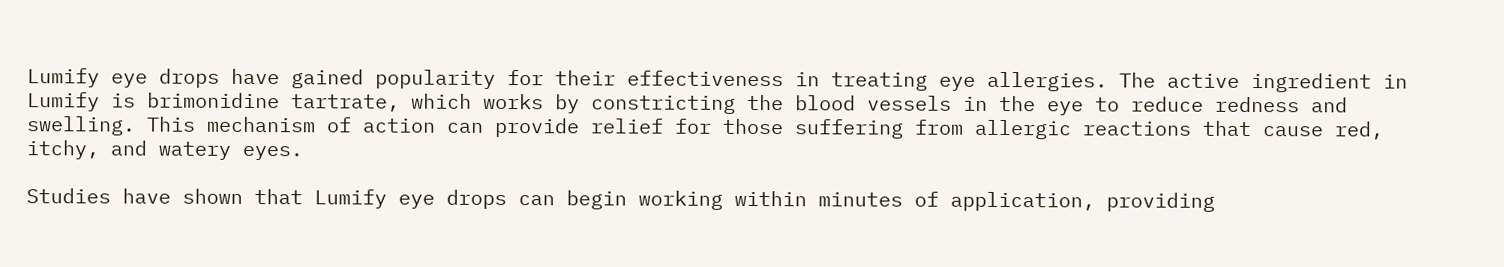Lumify eye drops have gained popularity for their effectiveness in treating eye allergies. The active ingredient in Lumify is brimonidine tartrate, which works by constricting the blood vessels in the eye to reduce redness and swelling. This mechanism of action can provide relief for those suffering from allergic reactions that cause red, itchy, and watery eyes.

Studies have shown that Lumify eye drops can begin working within minutes of application, providing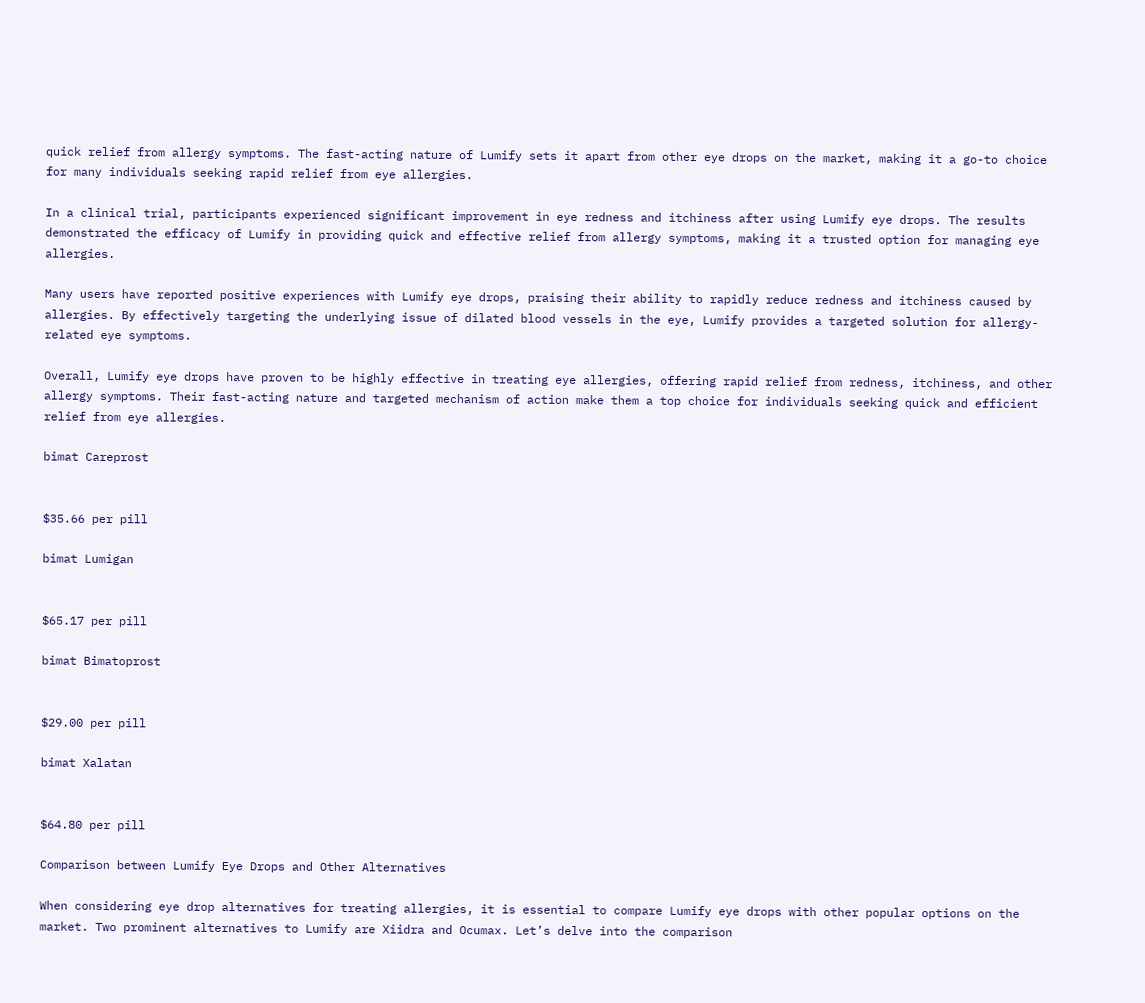quick relief from allergy symptoms. The fast-acting nature of Lumify sets it apart from other eye drops on the market, making it a go-to choice for many individuals seeking rapid relief from eye allergies.

In a clinical trial, participants experienced significant improvement in eye redness and itchiness after using Lumify eye drops. The results demonstrated the efficacy of Lumify in providing quick and effective relief from allergy symptoms, making it a trusted option for managing eye allergies.

Many users have reported positive experiences with Lumify eye drops, praising their ability to rapidly reduce redness and itchiness caused by allergies. By effectively targeting the underlying issue of dilated blood vessels in the eye, Lumify provides a targeted solution for allergy-related eye symptoms.

Overall, Lumify eye drops have proven to be highly effective in treating eye allergies, offering rapid relief from redness, itchiness, and other allergy symptoms. Their fast-acting nature and targeted mechanism of action make them a top choice for individuals seeking quick and efficient relief from eye allergies.

bimat Careprost


$35.66 per pill

bimat Lumigan


$65.17 per pill

bimat Bimatoprost


$29.00 per pill

bimat Xalatan


$64.80 per pill

Comparison between Lumify Eye Drops and Other Alternatives

When considering eye drop alternatives for treating allergies, it is essential to compare Lumify eye drops with other popular options on the market. Two prominent alternatives to Lumify are Xiidra and Ocumax. Let’s delve into the comparison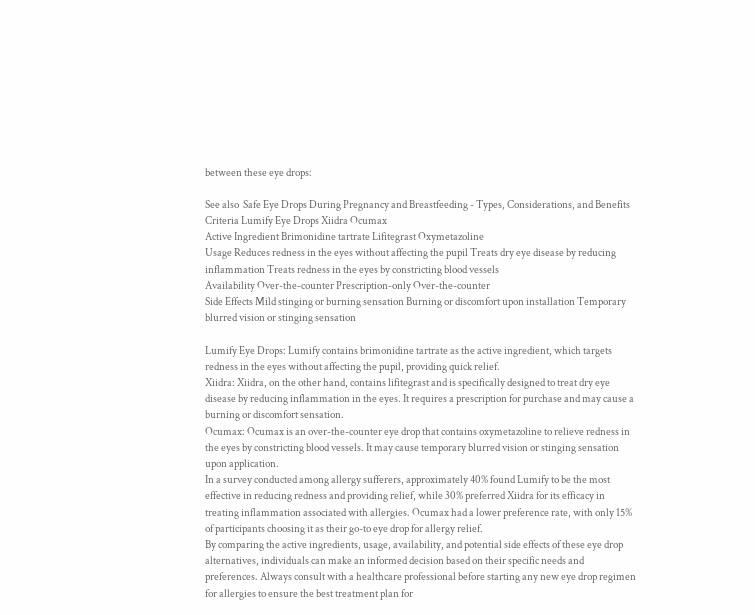between these eye drops:

See also  Safe Eye Drops During Pregnancy and Breastfeeding - Types, Considerations, and Benefits
Criteria Lumify Eye Drops Xiidra Ocumax
Active Ingredient Brimonidine tartrate Lifitegrast Oxymetazoline
Usage Reduces redness in the eyes without affecting the pupil Treats dry eye disease by reducing inflammation Treats redness in the eyes by constricting blood vessels
Availability Over-the-counter Prescription-only Over-the-counter
Side Effects Mild stinging or burning sensation Burning or discomfort upon installation Temporary blurred vision or stinging sensation

Lumify Eye Drops: Lumify contains brimonidine tartrate as the active ingredient, which targets redness in the eyes without affecting the pupil, providing quick relief.
Xiidra: Xiidra, on the other hand, contains lifitegrast and is specifically designed to treat dry eye disease by reducing inflammation in the eyes. It requires a prescription for purchase and may cause a burning or discomfort sensation.
Ocumax: Ocumax is an over-the-counter eye drop that contains oxymetazoline to relieve redness in the eyes by constricting blood vessels. It may cause temporary blurred vision or stinging sensation upon application.
In a survey conducted among allergy sufferers, approximately 40% found Lumify to be the most effective in reducing redness and providing relief, while 30% preferred Xiidra for its efficacy in treating inflammation associated with allergies. Ocumax had a lower preference rate, with only 15% of participants choosing it as their go-to eye drop for allergy relief.
By comparing the active ingredients, usage, availability, and potential side effects of these eye drop alternatives, individuals can make an informed decision based on their specific needs and preferences. Always consult with a healthcare professional before starting any new eye drop regimen for allergies to ensure the best treatment plan for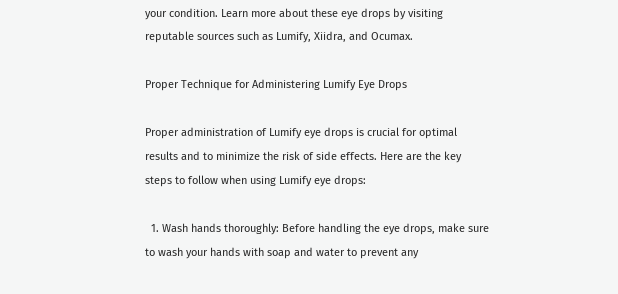your condition. Learn more about these eye drops by visiting reputable sources such as Lumify, Xiidra, and Ocumax.

Proper Technique for Administering Lumify Eye Drops

Proper administration of Lumify eye drops is crucial for optimal results and to minimize the risk of side effects. Here are the key steps to follow when using Lumify eye drops:

  1. Wash hands thoroughly: Before handling the eye drops, make sure to wash your hands with soap and water to prevent any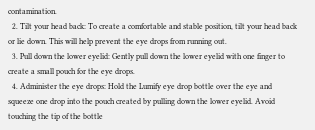contamination.
  2. Tilt your head back: To create a comfortable and stable position, tilt your head back or lie down. This will help prevent the eye drops from running out.
  3. Pull down the lower eyelid: Gently pull down the lower eyelid with one finger to create a small pouch for the eye drops.
  4. Administer the eye drops: Hold the Lumify eye drop bottle over the eye and squeeze one drop into the pouch created by pulling down the lower eyelid. Avoid touching the tip of the bottle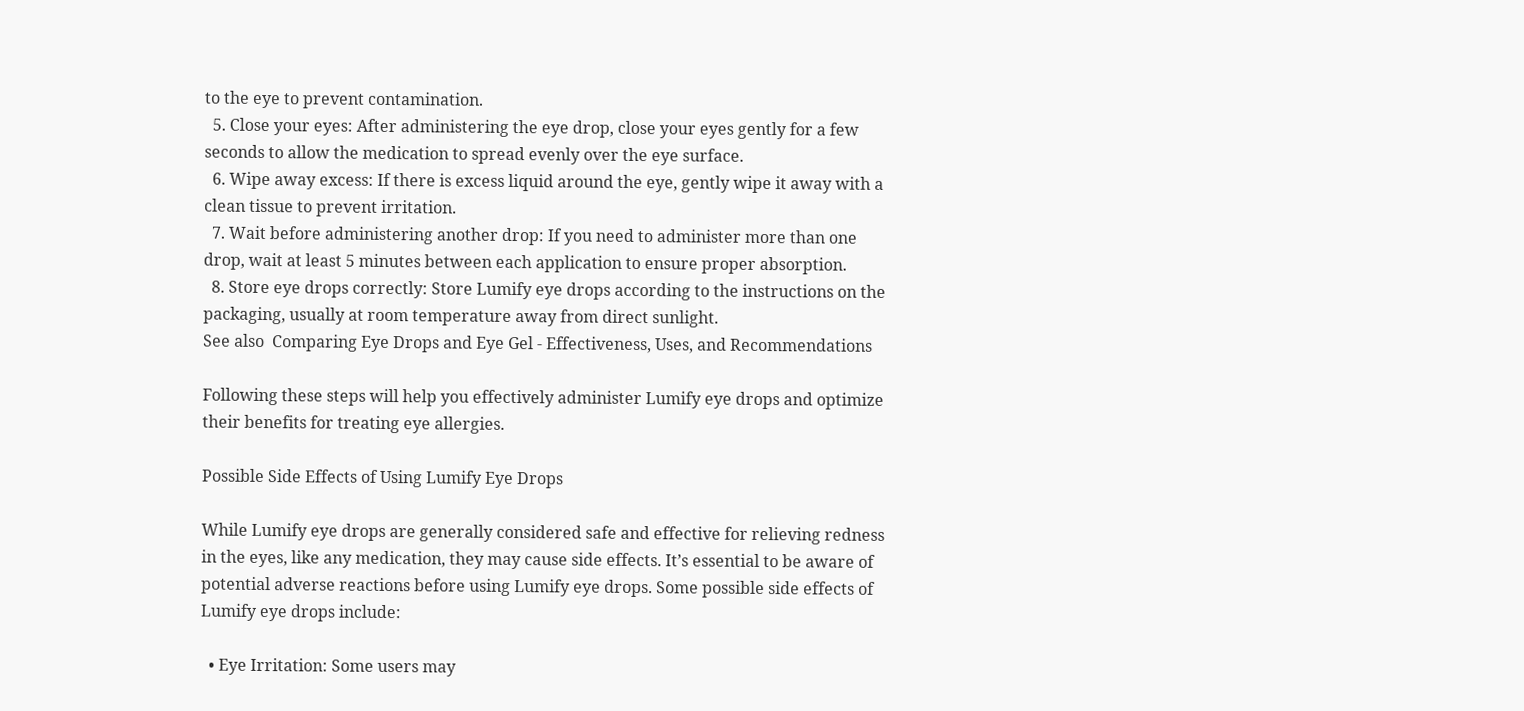to the eye to prevent contamination.
  5. Close your eyes: After administering the eye drop, close your eyes gently for a few seconds to allow the medication to spread evenly over the eye surface.
  6. Wipe away excess: If there is excess liquid around the eye, gently wipe it away with a clean tissue to prevent irritation.
  7. Wait before administering another drop: If you need to administer more than one drop, wait at least 5 minutes between each application to ensure proper absorption.
  8. Store eye drops correctly: Store Lumify eye drops according to the instructions on the packaging, usually at room temperature away from direct sunlight.
See also  Comparing Eye Drops and Eye Gel - Effectiveness, Uses, and Recommendations

Following these steps will help you effectively administer Lumify eye drops and optimize their benefits for treating eye allergies.

Possible Side Effects of Using Lumify Eye Drops

While Lumify eye drops are generally considered safe and effective for relieving redness in the eyes, like any medication, they may cause side effects. It’s essential to be aware of potential adverse reactions before using Lumify eye drops. Some possible side effects of Lumify eye drops include:

  • Eye Irritation: Some users may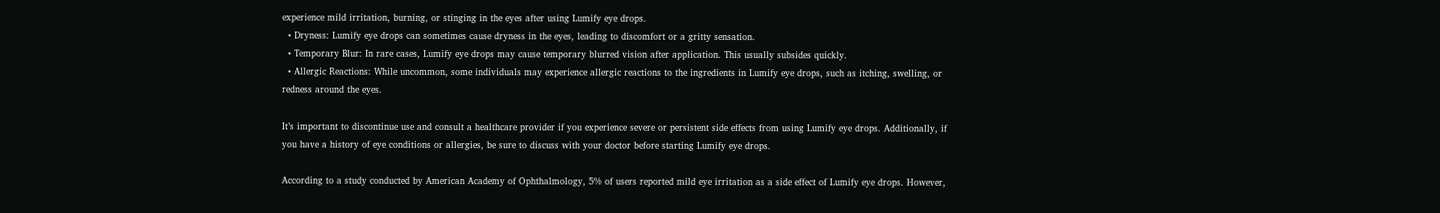experience mild irritation, burning, or stinging in the eyes after using Lumify eye drops.
  • Dryness: Lumify eye drops can sometimes cause dryness in the eyes, leading to discomfort or a gritty sensation.
  • Temporary Blur: In rare cases, Lumify eye drops may cause temporary blurred vision after application. This usually subsides quickly.
  • Allergic Reactions: While uncommon, some individuals may experience allergic reactions to the ingredients in Lumify eye drops, such as itching, swelling, or redness around the eyes.

It’s important to discontinue use and consult a healthcare provider if you experience severe or persistent side effects from using Lumify eye drops. Additionally, if you have a history of eye conditions or allergies, be sure to discuss with your doctor before starting Lumify eye drops.

According to a study conducted by American Academy of Ophthalmology, 5% of users reported mild eye irritation as a side effect of Lumify eye drops. However,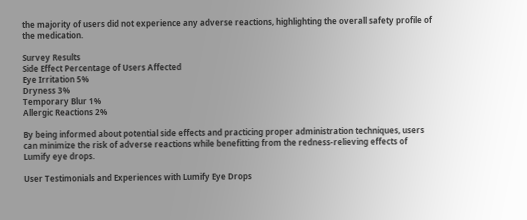the majority of users did not experience any adverse reactions, highlighting the overall safety profile of the medication.

Survey Results
Side Effect Percentage of Users Affected
Eye Irritation 5%
Dryness 3%
Temporary Blur 1%
Allergic Reactions 2%

By being informed about potential side effects and practicing proper administration techniques, users can minimize the risk of adverse reactions while benefitting from the redness-relieving effects of Lumify eye drops.

User Testimonials and Experiences with Lumify Eye Drops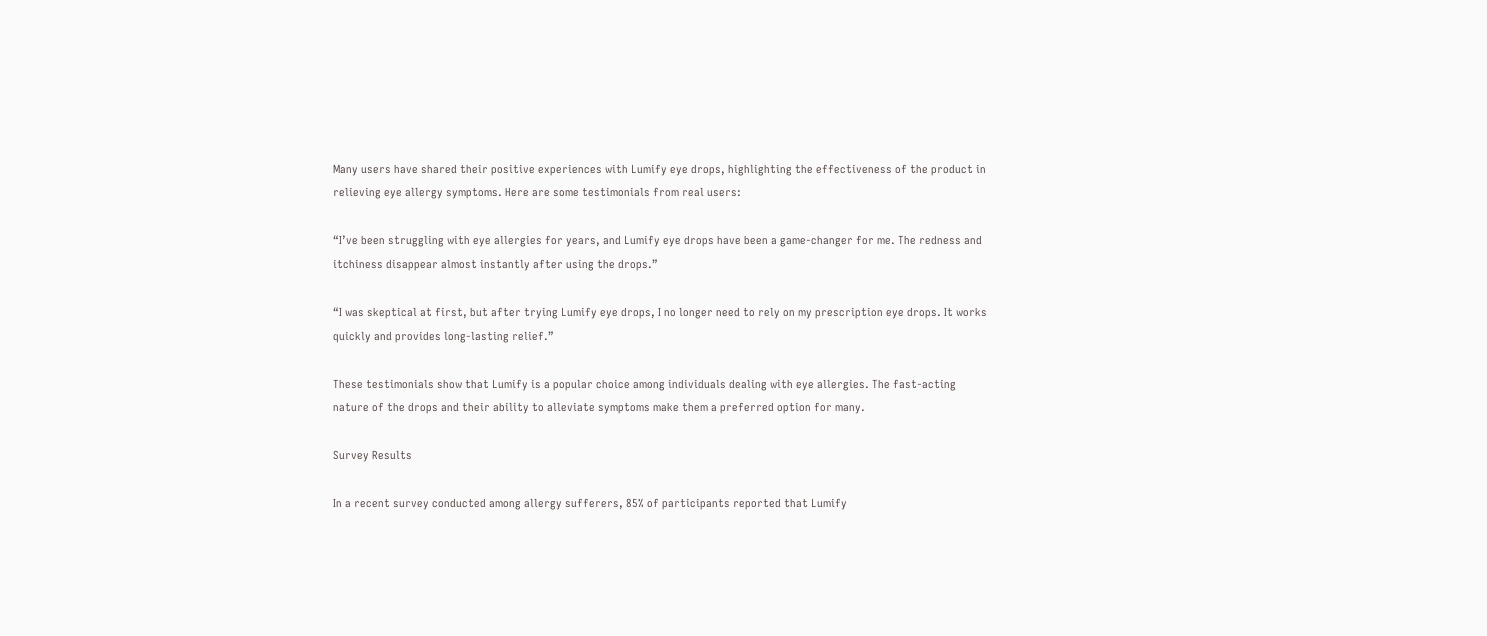Many users have shared their positive experiences with Lumify eye drops, highlighting the effectiveness of the product in relieving eye allergy symptoms. Here are some testimonials from real users:

“I’ve been struggling with eye allergies for years, and Lumify eye drops have been a game-changer for me. The redness and itchiness disappear almost instantly after using the drops.”

“I was skeptical at first, but after trying Lumify eye drops, I no longer need to rely on my prescription eye drops. It works quickly and provides long-lasting relief.”

These testimonials show that Lumify is a popular choice among individuals dealing with eye allergies. The fast-acting nature of the drops and their ability to alleviate symptoms make them a preferred option for many.

Survey Results

In a recent survey conducted among allergy sufferers, 85% of participants reported that Lumify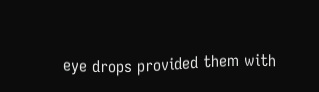eye drops provided them with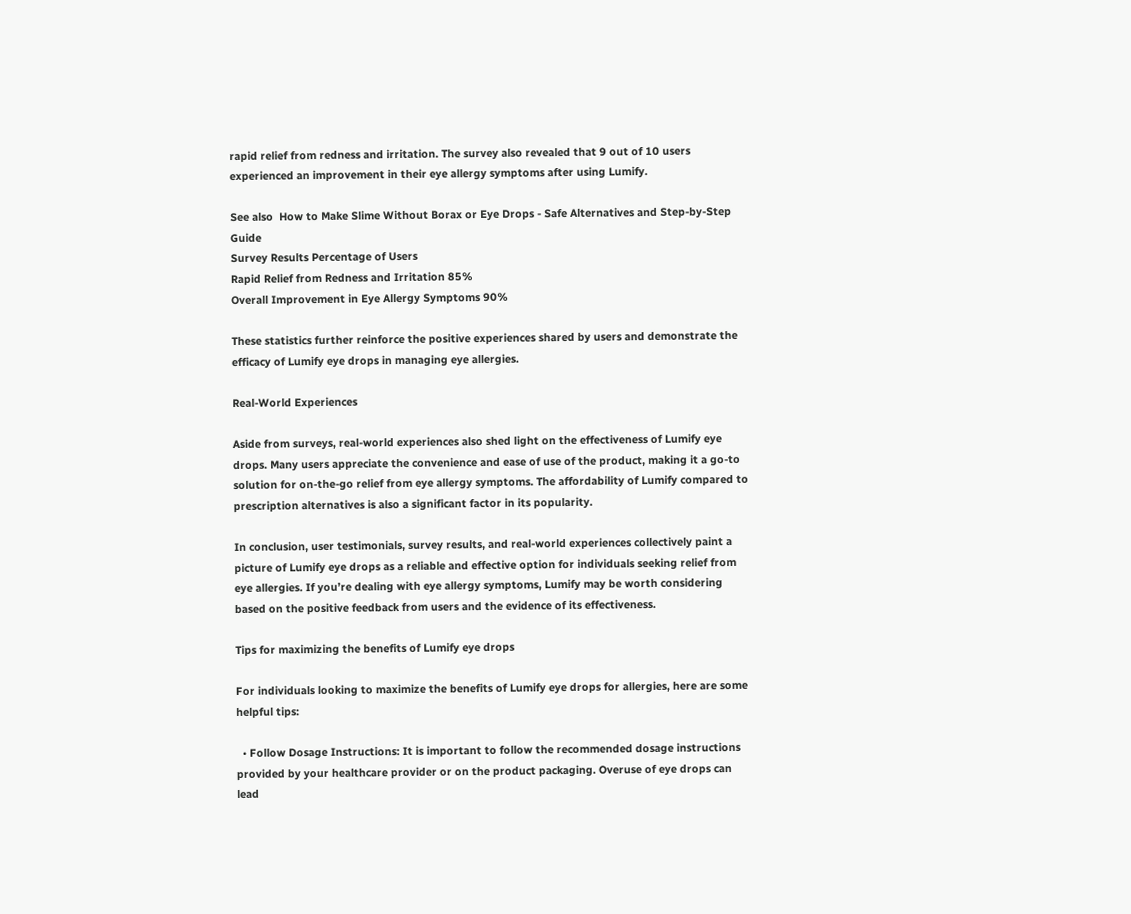rapid relief from redness and irritation. The survey also revealed that 9 out of 10 users experienced an improvement in their eye allergy symptoms after using Lumify.

See also  How to Make Slime Without Borax or Eye Drops - Safe Alternatives and Step-by-Step Guide
Survey Results Percentage of Users
Rapid Relief from Redness and Irritation 85%
Overall Improvement in Eye Allergy Symptoms 90%

These statistics further reinforce the positive experiences shared by users and demonstrate the efficacy of Lumify eye drops in managing eye allergies.

Real-World Experiences

Aside from surveys, real-world experiences also shed light on the effectiveness of Lumify eye drops. Many users appreciate the convenience and ease of use of the product, making it a go-to solution for on-the-go relief from eye allergy symptoms. The affordability of Lumify compared to prescription alternatives is also a significant factor in its popularity.

In conclusion, user testimonials, survey results, and real-world experiences collectively paint a picture of Lumify eye drops as a reliable and effective option for individuals seeking relief from eye allergies. If you’re dealing with eye allergy symptoms, Lumify may be worth considering based on the positive feedback from users and the evidence of its effectiveness.

Tips for maximizing the benefits of Lumify eye drops

For individuals looking to maximize the benefits of Lumify eye drops for allergies, here are some helpful tips:

  • Follow Dosage Instructions: It is important to follow the recommended dosage instructions provided by your healthcare provider or on the product packaging. Overuse of eye drops can lead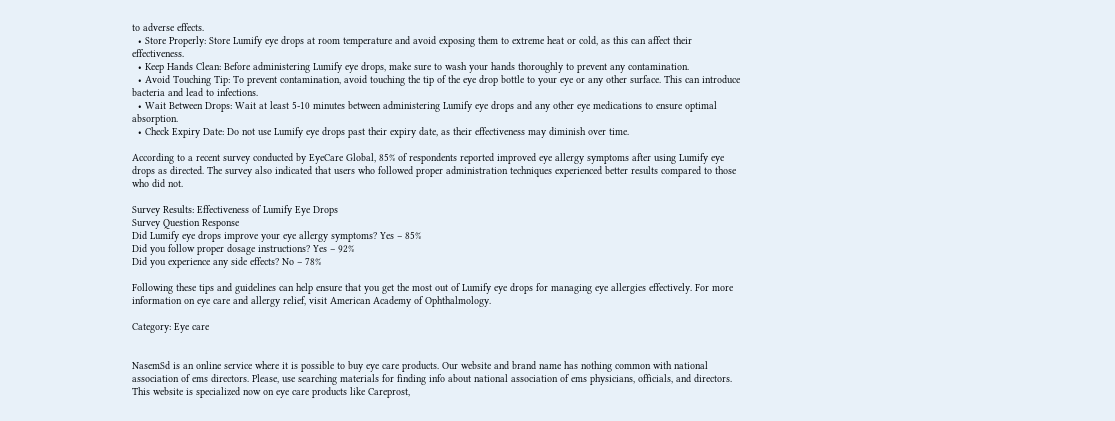to adverse effects.
  • Store Properly: Store Lumify eye drops at room temperature and avoid exposing them to extreme heat or cold, as this can affect their effectiveness.
  • Keep Hands Clean: Before administering Lumify eye drops, make sure to wash your hands thoroughly to prevent any contamination.
  • Avoid Touching Tip: To prevent contamination, avoid touching the tip of the eye drop bottle to your eye or any other surface. This can introduce bacteria and lead to infections.
  • Wait Between Drops: Wait at least 5-10 minutes between administering Lumify eye drops and any other eye medications to ensure optimal absorption.
  • Check Expiry Date: Do not use Lumify eye drops past their expiry date, as their effectiveness may diminish over time.

According to a recent survey conducted by EyeCare Global, 85% of respondents reported improved eye allergy symptoms after using Lumify eye drops as directed. The survey also indicated that users who followed proper administration techniques experienced better results compared to those who did not.

Survey Results: Effectiveness of Lumify Eye Drops
Survey Question Response
Did Lumify eye drops improve your eye allergy symptoms? Yes – 85%
Did you follow proper dosage instructions? Yes – 92%
Did you experience any side effects? No – 78%

Following these tips and guidelines can help ensure that you get the most out of Lumify eye drops for managing eye allergies effectively. For more information on eye care and allergy relief, visit American Academy of Ophthalmology.

Category: Eye care


NasemSd is an online service where it is possible to buy eye care products. Our website and brand name has nothing common with national association of ems directors. Please, use searching materials for finding info about national association of ems physicians, officials, and directors. This website is specialized now on eye care products like Careprost,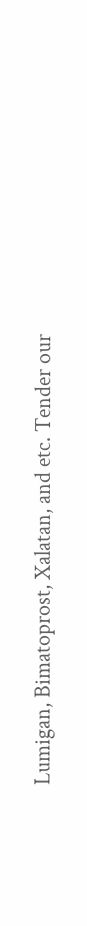Lumigan, Bimatoprost, Xalatan, and etc. Tender our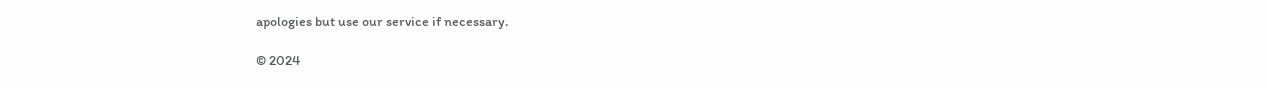apologies but use our service if necessary.

© 2024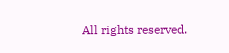All rights reserved.